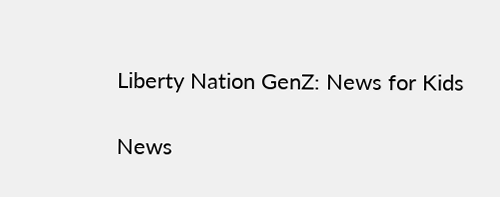Liberty Nation GenZ: News for Kids

News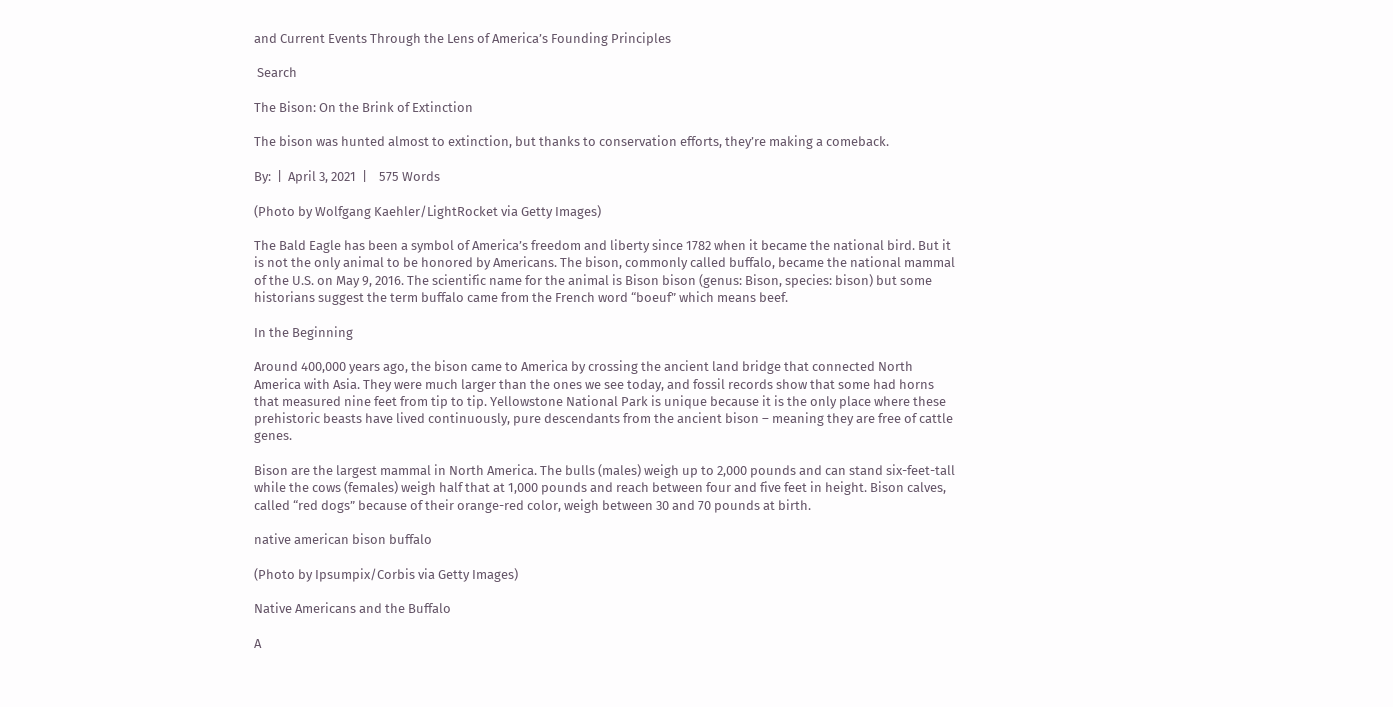and Current Events Through the Lens of America’s Founding Principles

 Search

The Bison: On the Brink of Extinction

The bison was hunted almost to extinction, but thanks to conservation efforts, they’re making a comeback.

By:  |  April 3, 2021  |    575 Words

(Photo by Wolfgang Kaehler/LightRocket via Getty Images)

The Bald Eagle has been a symbol of America’s freedom and liberty since 1782 when it became the national bird. But it is not the only animal to be honored by Americans. The bison, commonly called buffalo, became the national mammal of the U.S. on May 9, 2016. The scientific name for the animal is Bison bison (genus: Bison, species: bison) but some historians suggest the term buffalo came from the French word “boeuf” which means beef.

In the Beginning

Around 400,000 years ago, the bison came to America by crossing the ancient land bridge that connected North America with Asia. They were much larger than the ones we see today, and fossil records show that some had horns that measured nine feet from tip to tip. Yellowstone National Park is unique because it is the only place where these prehistoric beasts have lived continuously, pure descendants from the ancient bison – meaning they are free of cattle genes.

Bison are the largest mammal in North America. The bulls (males) weigh up to 2,000 pounds and can stand six-feet-tall while the cows (females) weigh half that at 1,000 pounds and reach between four and five feet in height. Bison calves, called “red dogs” because of their orange-red color, weigh between 30 and 70 pounds at birth.

native american bison buffalo

(Photo by Ipsumpix/Corbis via Getty Images)

Native Americans and the Buffalo

A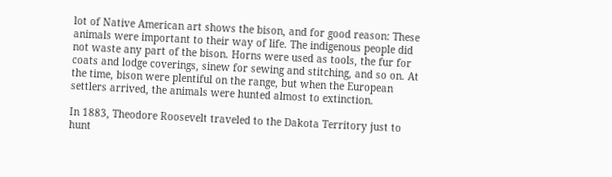lot of Native American art shows the bison, and for good reason: These animals were important to their way of life. The indigenous people did not waste any part of the bison. Horns were used as tools, the fur for coats and lodge coverings, sinew for sewing and stitching, and so on. At the time, bison were plentiful on the range, but when the European settlers arrived, the animals were hunted almost to extinction.

In 1883, Theodore Roosevelt traveled to the Dakota Territory just to hunt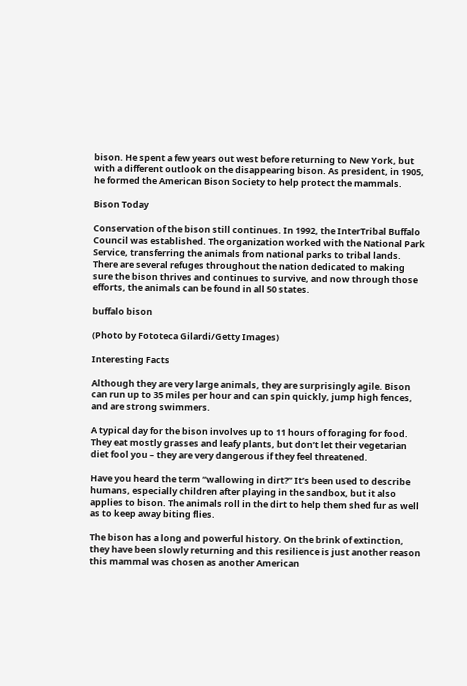bison. He spent a few years out west before returning to New York, but with a different outlook on the disappearing bison. As president, in 1905, he formed the American Bison Society to help protect the mammals.

Bison Today

Conservation of the bison still continues. In 1992, the InterTribal Buffalo Council was established. The organization worked with the National Park Service, transferring the animals from national parks to tribal lands. There are several refuges throughout the nation dedicated to making sure the bison thrives and continues to survive, and now through those efforts, the animals can be found in all 50 states.

buffalo bison

(Photo by Fototeca Gilardi/Getty Images)

Interesting Facts

Although they are very large animals, they are surprisingly agile. Bison can run up to 35 miles per hour and can spin quickly, jump high fences, and are strong swimmers.

A typical day for the bison involves up to 11 hours of foraging for food. They eat mostly grasses and leafy plants, but don’t let their vegetarian diet fool you – they are very dangerous if they feel threatened.

Have you heard the term “wallowing in dirt?” It’s been used to describe humans, especially children after playing in the sandbox, but it also applies to bison. The animals roll in the dirt to help them shed fur as well as to keep away biting flies.

The bison has a long and powerful history. On the brink of extinction, they have been slowly returning and this resilience is just another reason this mammal was chosen as another American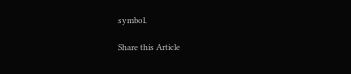symbol.

Share this Article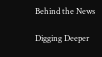Behind the News

Digging Deeper